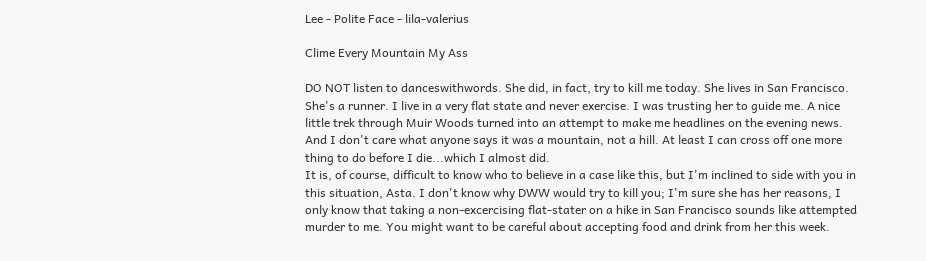Lee - Polite Face - lila-valerius

Clime Every Mountain My Ass

DO NOT listen to danceswithwords. She did, in fact, try to kill me today. She lives in San Francisco. She's a runner. I live in a very flat state and never exercise. I was trusting her to guide me. A nice little trek through Muir Woods turned into an attempt to make me headlines on the evening news. And I don't care what anyone says it was a mountain, not a hill. At least I can cross off one more thing to do before I die...which I almost did.
It is, of course, difficult to know who to believe in a case like this, but I'm inclined to side with you in this situation, Asta. I don't know why DWW would try to kill you; I'm sure she has her reasons, I only know that taking a non-excercising flat-stater on a hike in San Francisco sounds like attempted murder to me. You might want to be careful about accepting food and drink from her this week.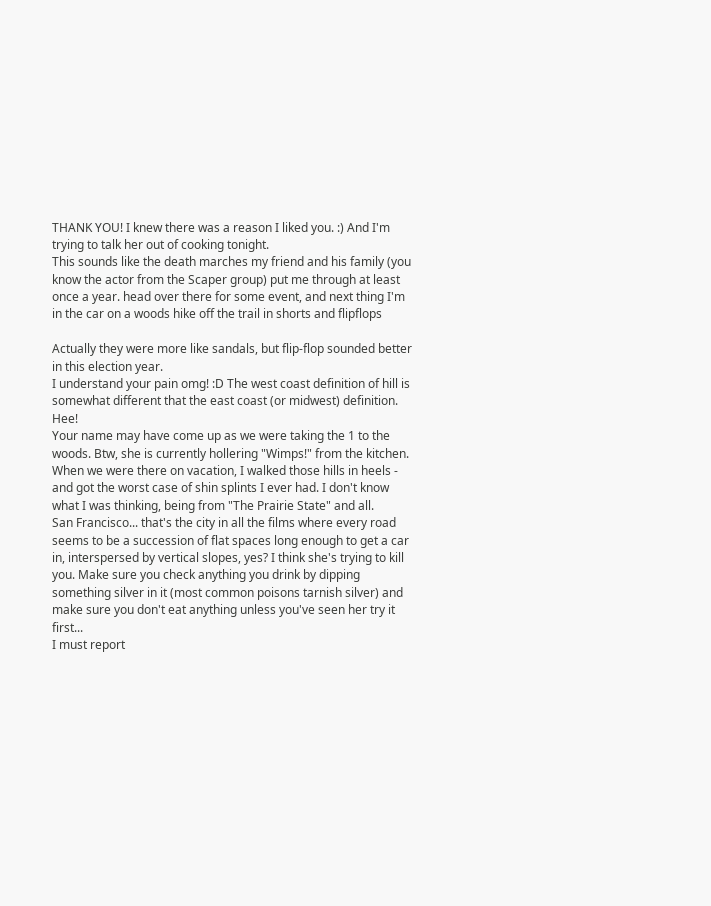THANK YOU! I knew there was a reason I liked you. :) And I'm trying to talk her out of cooking tonight.
This sounds like the death marches my friend and his family (you know the actor from the Scaper group) put me through at least once a year. head over there for some event, and next thing I'm in the car on a woods hike off the trail in shorts and flipflops

Actually they were more like sandals, but flip-flop sounded better in this election year.
I understand your pain omg! :D The west coast definition of hill is somewhat different that the east coast (or midwest) definition. Hee!
Your name may have come up as we were taking the 1 to the woods. Btw, she is currently hollering "Wimps!" from the kitchen.
When we were there on vacation, I walked those hills in heels - and got the worst case of shin splints I ever had. I don't know what I was thinking, being from "The Prairie State" and all.
San Francisco... that's the city in all the films where every road seems to be a succession of flat spaces long enough to get a car in, interspersed by vertical slopes, yes? I think she's trying to kill you. Make sure you check anything you drink by dipping something silver in it (most common poisons tarnish silver) and make sure you don't eat anything unless you've seen her try it first...
I must report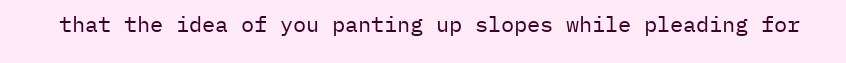that the idea of you panting up slopes while pleading for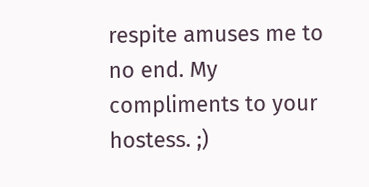respite amuses me to no end. My compliments to your hostess. ;)